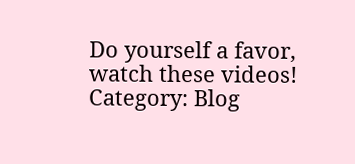Do yourself a favor, watch these videos!
Category: Blog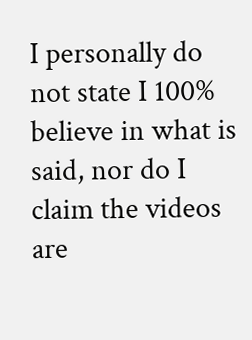I personally do not state I 100% believe in what is said, nor do I claim the videos are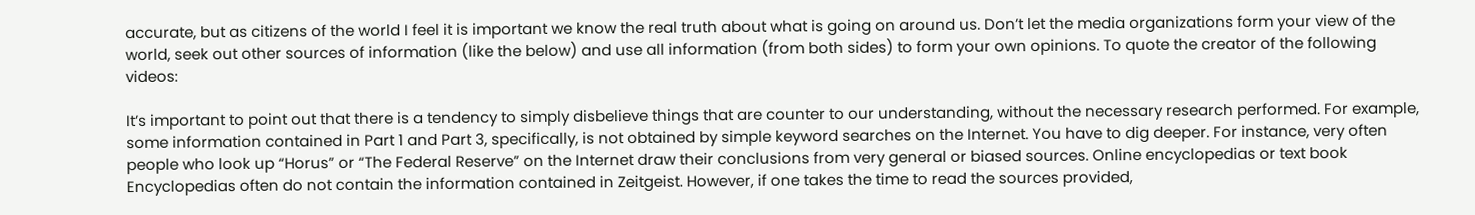accurate, but as citizens of the world I feel it is important we know the real truth about what is going on around us. Don’t let the media organizations form your view of the world, seek out other sources of information (like the below) and use all information (from both sides) to form your own opinions. To quote the creator of the following videos:

It’s important to point out that there is a tendency to simply disbelieve things that are counter to our understanding, without the necessary research performed. For example, some information contained in Part 1 and Part 3, specifically, is not obtained by simple keyword searches on the Internet. You have to dig deeper. For instance, very often people who look up “Horus” or “The Federal Reserve” on the Internet draw their conclusions from very general or biased sources. Online encyclopedias or text book Encyclopedias often do not contain the information contained in Zeitgeist. However, if one takes the time to read the sources provided,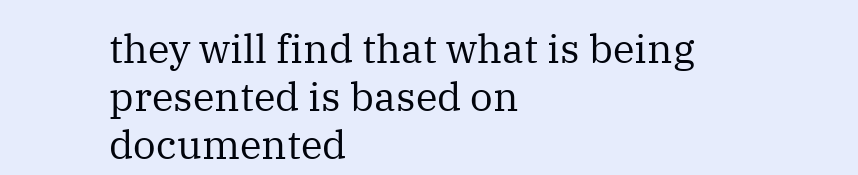they will find that what is being presented is based on documented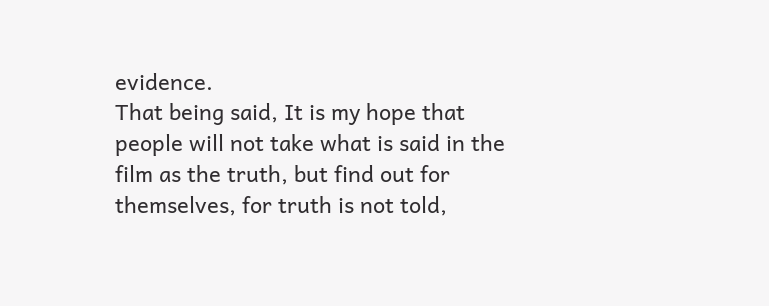evidence.
That being said, It is my hope that people will not take what is said in the film as the truth, but find out for themselves, for truth is not told,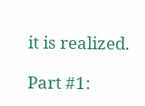it is realized.

Part #1: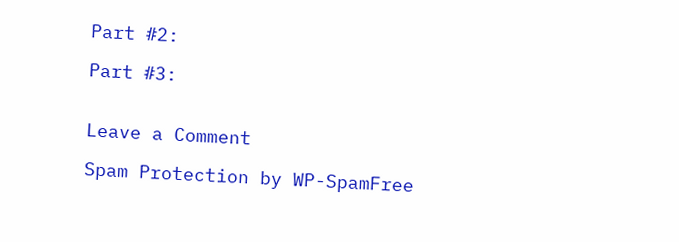Part #2:

Part #3:


Leave a Comment

Spam Protection by WP-SpamFree